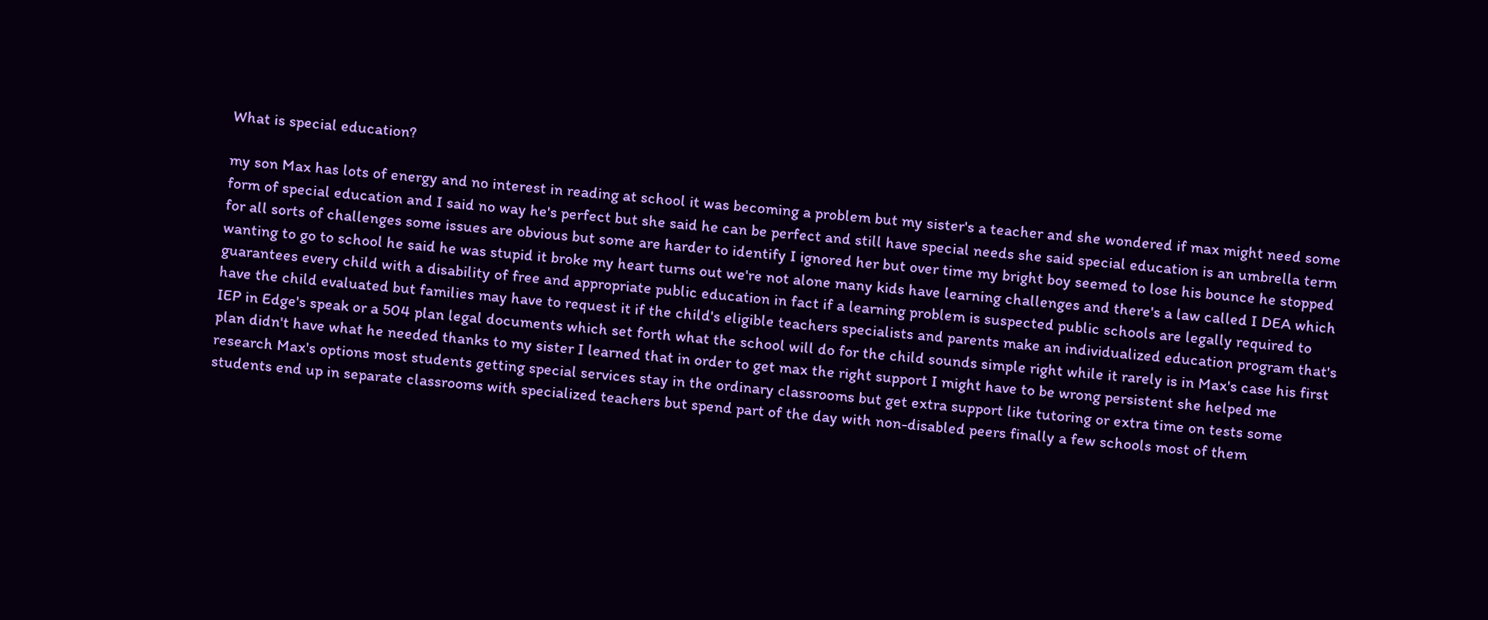What is special education?

my son Max has lots of energy and no interest in reading at school it was becoming a problem but my sister's a teacher and she wondered if max might need some form of special education and I said no way he's perfect but she said he can be perfect and still have special needs she said special education is an umbrella term for all sorts of challenges some issues are obvious but some are harder to identify I ignored her but over time my bright boy seemed to lose his bounce he stopped wanting to go to school he said he was stupid it broke my heart turns out we're not alone many kids have learning challenges and there's a law called I DEA which guarantees every child with a disability of free and appropriate public education in fact if a learning problem is suspected public schools are legally required to have the child evaluated but families may have to request it if the child's eligible teachers specialists and parents make an individualized education program that's IEP in Edge's speak or a 504 plan legal documents which set forth what the school will do for the child sounds simple right while it rarely is in Max's case his first plan didn't have what he needed thanks to my sister I learned that in order to get max the right support I might have to be wrong persistent she helped me research Max's options most students getting special services stay in the ordinary classrooms but get extra support like tutoring or extra time on tests some students end up in separate classrooms with specialized teachers but spend part of the day with non-disabled peers finally a few schools most of them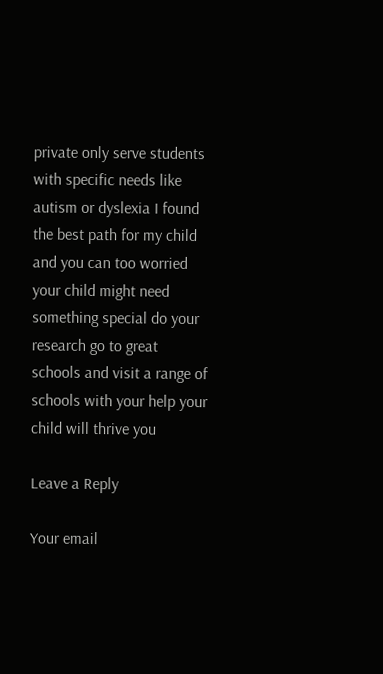private only serve students with specific needs like autism or dyslexia I found the best path for my child and you can too worried your child might need something special do your research go to great schools and visit a range of schools with your help your child will thrive you

Leave a Reply

Your email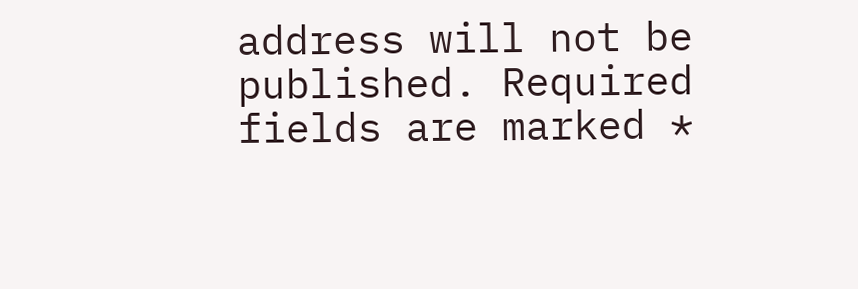address will not be published. Required fields are marked *